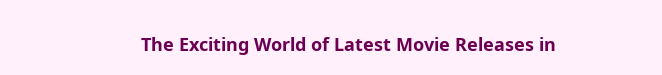The Exciting World of Latest Movie Releases in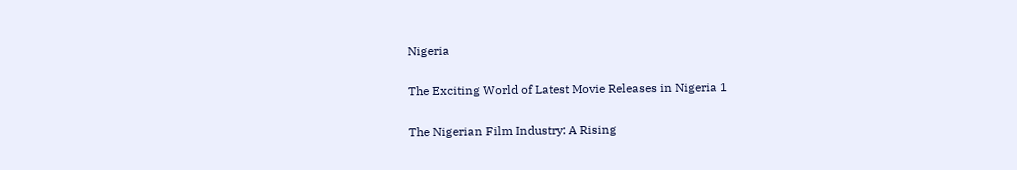Nigeria

The Exciting World of Latest Movie Releases in Nigeria 1

The Nigerian Film Industry: A Rising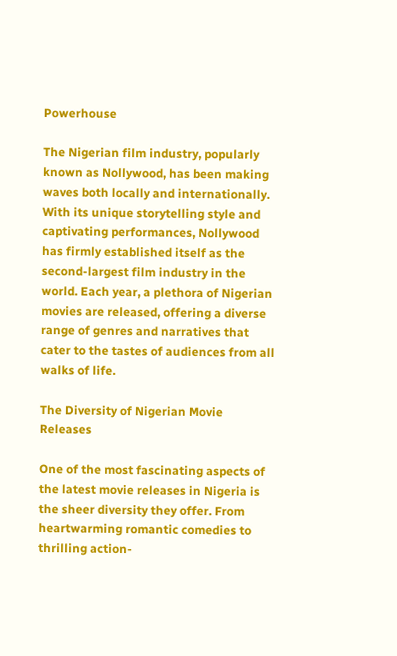Powerhouse

The Nigerian film industry, popularly known as Nollywood, has been making waves both locally and internationally. With its unique storytelling style and captivating performances, Nollywood has firmly established itself as the second-largest film industry in the world. Each year, a plethora of Nigerian movies are released, offering a diverse range of genres and narratives that cater to the tastes of audiences from all walks of life.

The Diversity of Nigerian Movie Releases

One of the most fascinating aspects of the latest movie releases in Nigeria is the sheer diversity they offer. From heartwarming romantic comedies to thrilling action-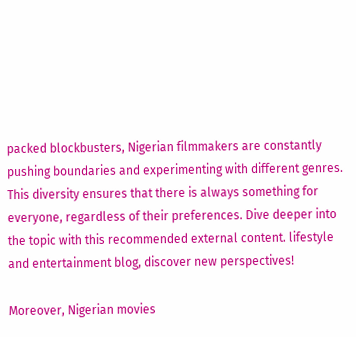packed blockbusters, Nigerian filmmakers are constantly pushing boundaries and experimenting with different genres. This diversity ensures that there is always something for everyone, regardless of their preferences. Dive deeper into the topic with this recommended external content. lifestyle and entertainment blog, discover new perspectives!

Moreover, Nigerian movies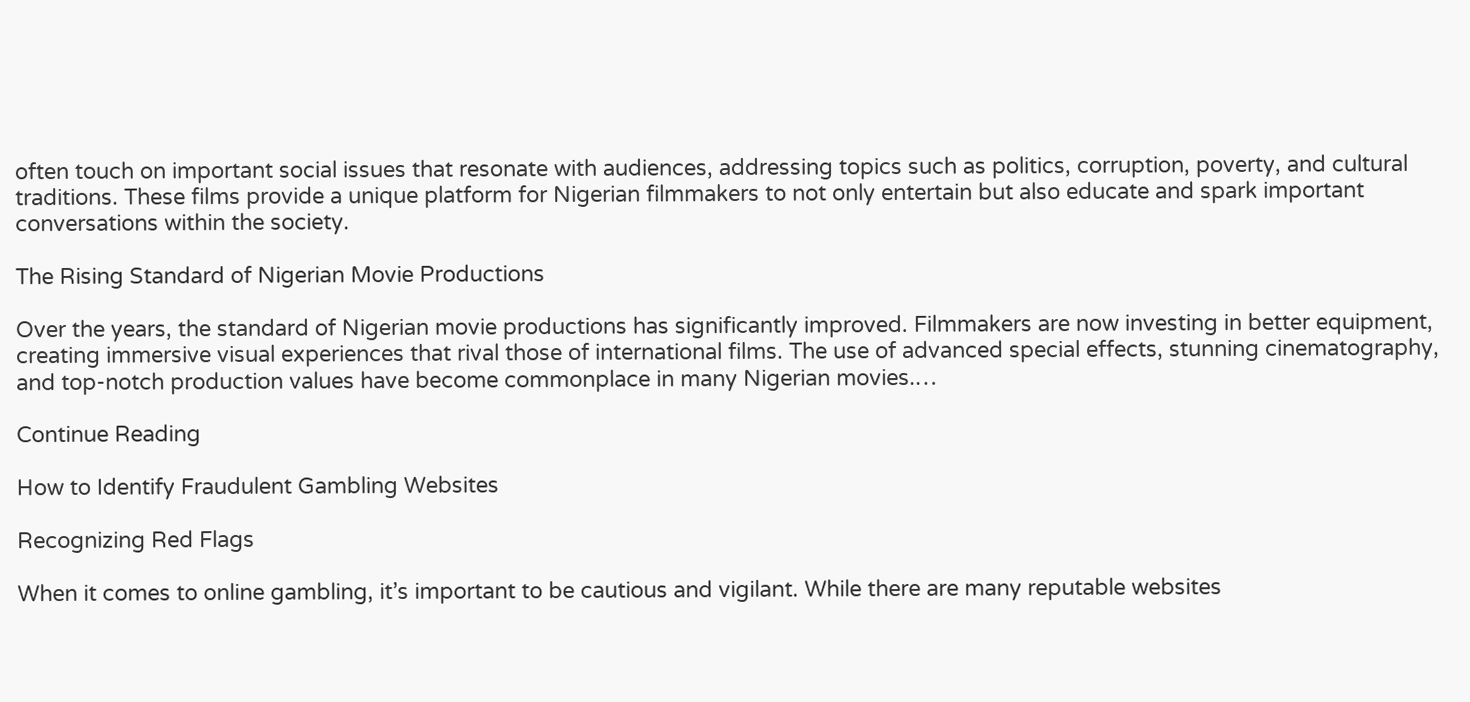often touch on important social issues that resonate with audiences, addressing topics such as politics, corruption, poverty, and cultural traditions. These films provide a unique platform for Nigerian filmmakers to not only entertain but also educate and spark important conversations within the society.

The Rising Standard of Nigerian Movie Productions

Over the years, the standard of Nigerian movie productions has significantly improved. Filmmakers are now investing in better equipment, creating immersive visual experiences that rival those of international films. The use of advanced special effects, stunning cinematography, and top-notch production values have become commonplace in many Nigerian movies.…

Continue Reading

How to Identify Fraudulent Gambling Websites

Recognizing Red Flags

When it comes to online gambling, it’s important to be cautious and vigilant. While there are many reputable websites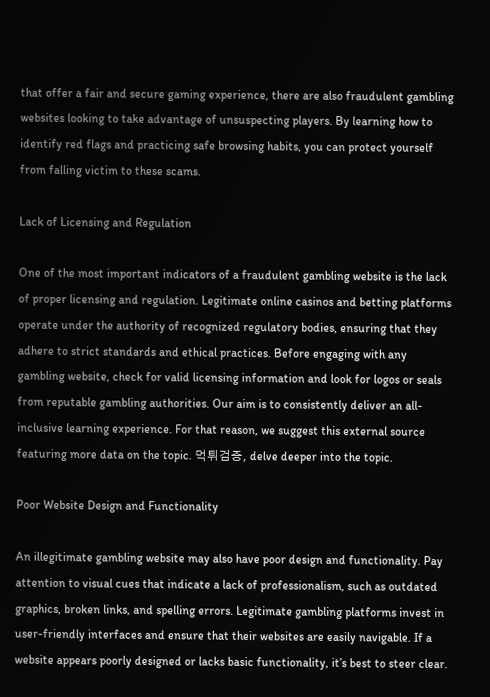that offer a fair and secure gaming experience, there are also fraudulent gambling websites looking to take advantage of unsuspecting players. By learning how to identify red flags and practicing safe browsing habits, you can protect yourself from falling victim to these scams.

Lack of Licensing and Regulation

One of the most important indicators of a fraudulent gambling website is the lack of proper licensing and regulation. Legitimate online casinos and betting platforms operate under the authority of recognized regulatory bodies, ensuring that they adhere to strict standards and ethical practices. Before engaging with any gambling website, check for valid licensing information and look for logos or seals from reputable gambling authorities. Our aim is to consistently deliver an all-inclusive learning experience. For that reason, we suggest this external source featuring more data on the topic. 먹튀검증, delve deeper into the topic.

Poor Website Design and Functionality

An illegitimate gambling website may also have poor design and functionality. Pay attention to visual cues that indicate a lack of professionalism, such as outdated graphics, broken links, and spelling errors. Legitimate gambling platforms invest in user-friendly interfaces and ensure that their websites are easily navigable. If a website appears poorly designed or lacks basic functionality, it’s best to steer clear.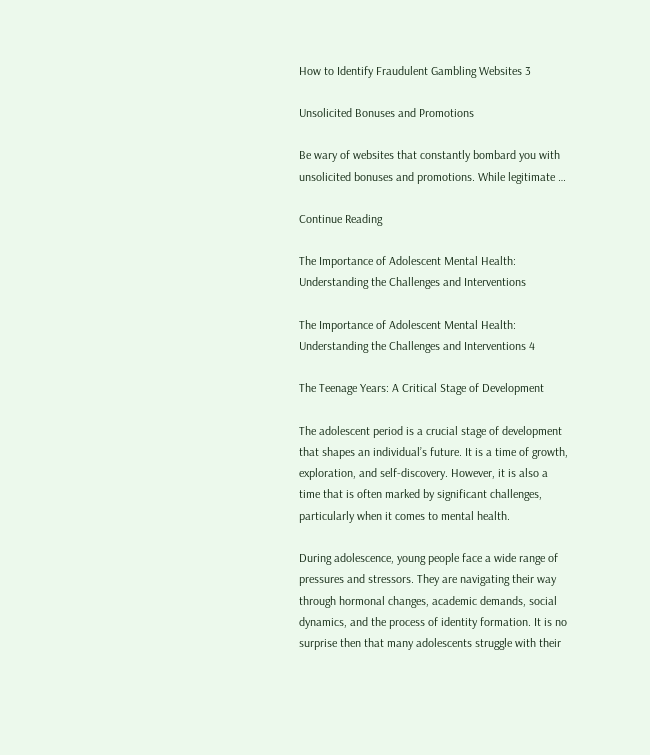How to Identify Fraudulent Gambling Websites 3

Unsolicited Bonuses and Promotions

Be wary of websites that constantly bombard you with unsolicited bonuses and promotions. While legitimate …

Continue Reading

The Importance of Adolescent Mental Health: Understanding the Challenges and Interventions

The Importance of Adolescent Mental Health: Understanding the Challenges and Interventions 4

The Teenage Years: A Critical Stage of Development

The adolescent period is a crucial stage of development that shapes an individual’s future. It is a time of growth, exploration, and self-discovery. However, it is also a time that is often marked by significant challenges, particularly when it comes to mental health.

During adolescence, young people face a wide range of pressures and stressors. They are navigating their way through hormonal changes, academic demands, social dynamics, and the process of identity formation. It is no surprise then that many adolescents struggle with their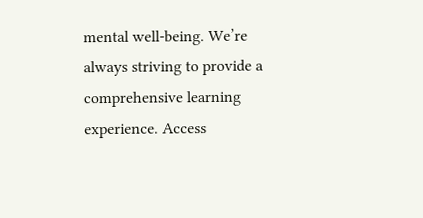mental well-being. We’re always striving to provide a comprehensive learning experience. Access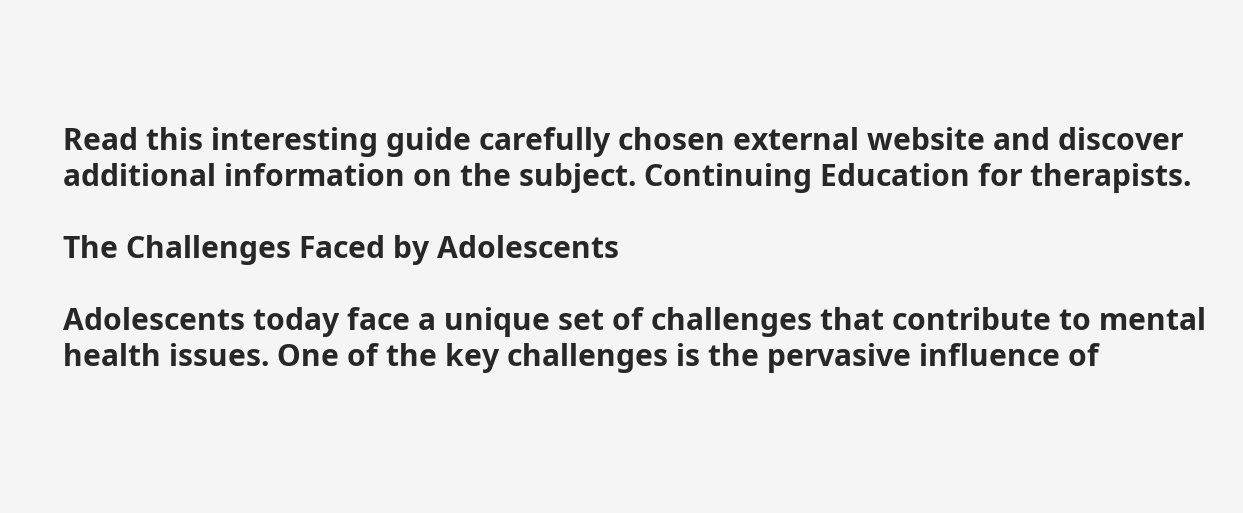Read this interesting guide carefully chosen external website and discover additional information on the subject. Continuing Education for therapists.

The Challenges Faced by Adolescents

Adolescents today face a unique set of challenges that contribute to mental health issues. One of the key challenges is the pervasive influence of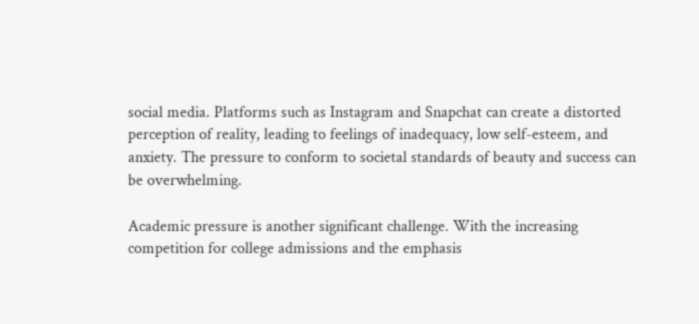social media. Platforms such as Instagram and Snapchat can create a distorted perception of reality, leading to feelings of inadequacy, low self-esteem, and anxiety. The pressure to conform to societal standards of beauty and success can be overwhelming.

Academic pressure is another significant challenge. With the increasing competition for college admissions and the emphasis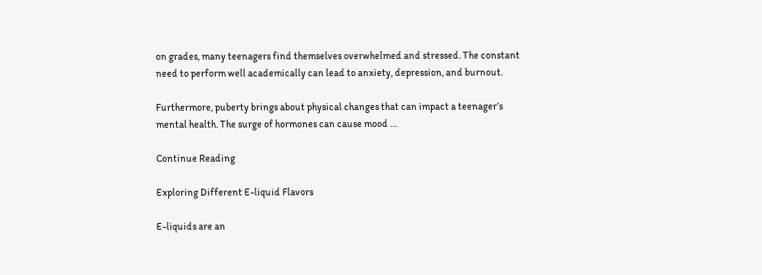on grades, many teenagers find themselves overwhelmed and stressed. The constant need to perform well academically can lead to anxiety, depression, and burnout.

Furthermore, puberty brings about physical changes that can impact a teenager’s mental health. The surge of hormones can cause mood …

Continue Reading

Exploring Different E-liquid Flavors

E-liquids are an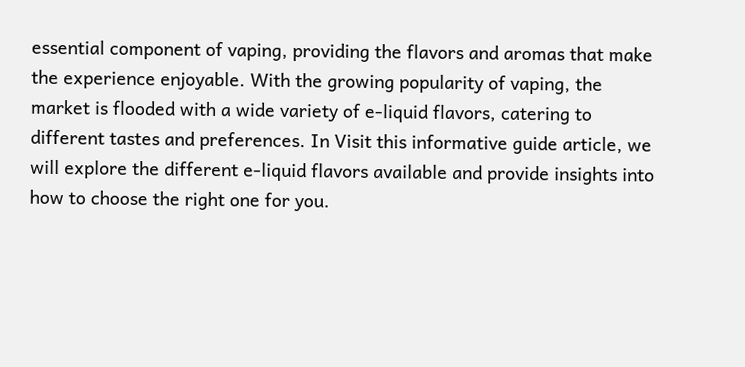essential component of vaping, providing the flavors and aromas that make the experience enjoyable. With the growing popularity of vaping, the market is flooded with a wide variety of e-liquid flavors, catering to different tastes and preferences. In Visit this informative guide article, we will explore the different e-liquid flavors available and provide insights into how to choose the right one for you.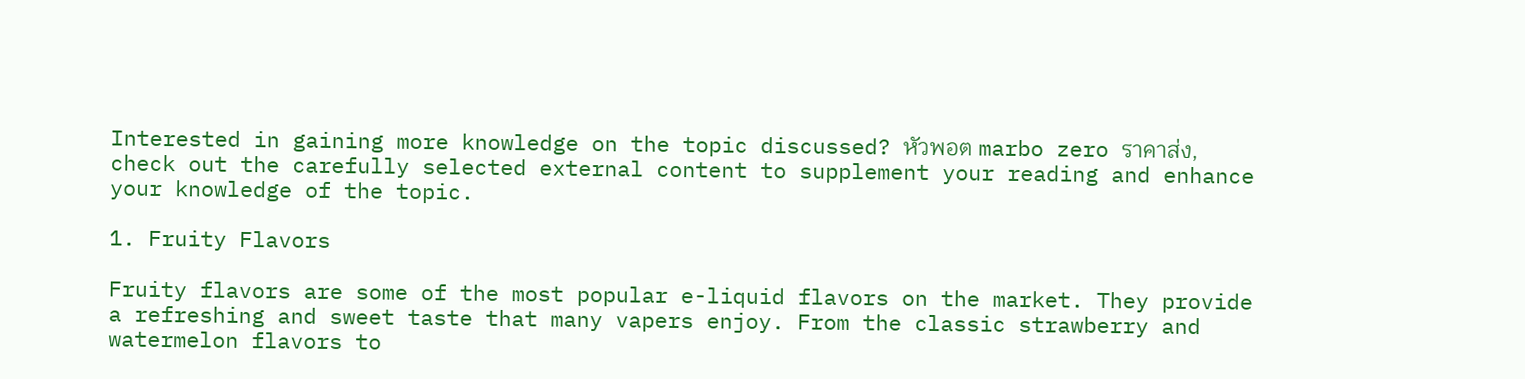Interested in gaining more knowledge on the topic discussed? หัวพอต marbo zero ราคาส่ง, check out the carefully selected external content to supplement your reading and enhance your knowledge of the topic.

1. Fruity Flavors

Fruity flavors are some of the most popular e-liquid flavors on the market. They provide a refreshing and sweet taste that many vapers enjoy. From the classic strawberry and watermelon flavors to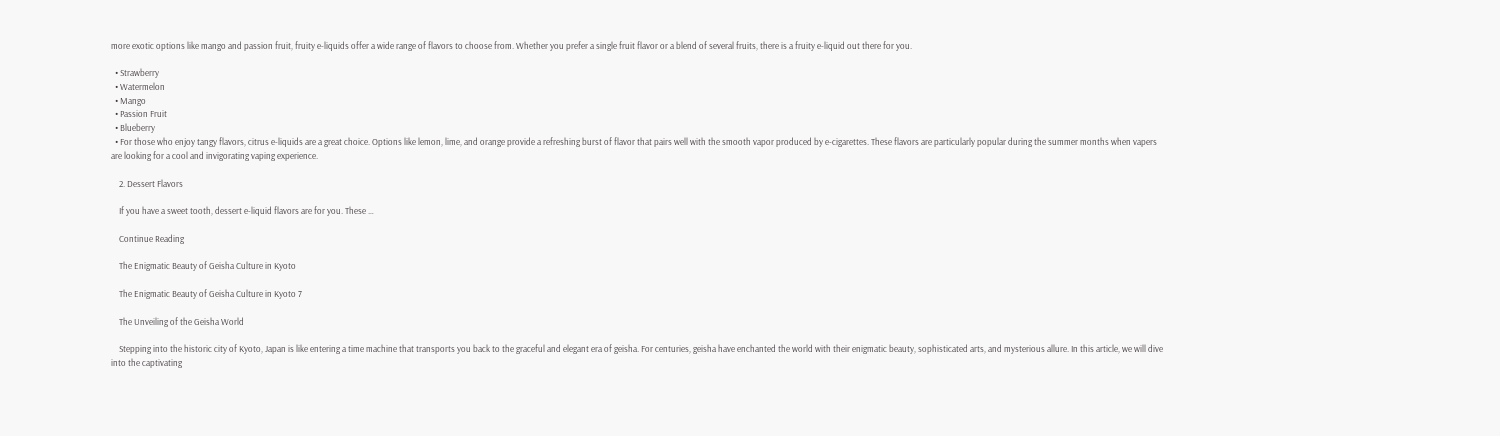more exotic options like mango and passion fruit, fruity e-liquids offer a wide range of flavors to choose from. Whether you prefer a single fruit flavor or a blend of several fruits, there is a fruity e-liquid out there for you.

  • Strawberry
  • Watermelon
  • Mango
  • Passion Fruit
  • Blueberry
  • For those who enjoy tangy flavors, citrus e-liquids are a great choice. Options like lemon, lime, and orange provide a refreshing burst of flavor that pairs well with the smooth vapor produced by e-cigarettes. These flavors are particularly popular during the summer months when vapers are looking for a cool and invigorating vaping experience.

    2. Dessert Flavors

    If you have a sweet tooth, dessert e-liquid flavors are for you. These …

    Continue Reading

    The Enigmatic Beauty of Geisha Culture in Kyoto

    The Enigmatic Beauty of Geisha Culture in Kyoto 7

    The Unveiling of the Geisha World

    Stepping into the historic city of Kyoto, Japan is like entering a time machine that transports you back to the graceful and elegant era of geisha. For centuries, geisha have enchanted the world with their enigmatic beauty, sophisticated arts, and mysterious allure. In this article, we will dive into the captivating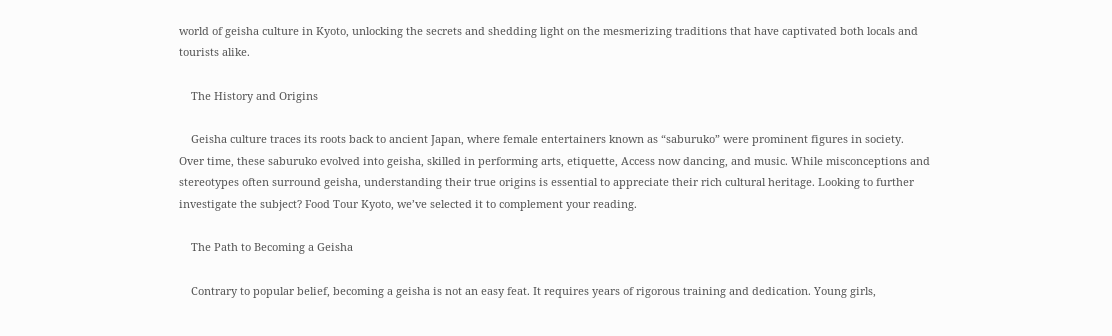world of geisha culture in Kyoto, unlocking the secrets and shedding light on the mesmerizing traditions that have captivated both locals and tourists alike.

    The History and Origins

    Geisha culture traces its roots back to ancient Japan, where female entertainers known as “saburuko” were prominent figures in society. Over time, these saburuko evolved into geisha, skilled in performing arts, etiquette, Access now dancing, and music. While misconceptions and stereotypes often surround geisha, understanding their true origins is essential to appreciate their rich cultural heritage. Looking to further investigate the subject? Food Tour Kyoto, we’ve selected it to complement your reading.

    The Path to Becoming a Geisha

    Contrary to popular belief, becoming a geisha is not an easy feat. It requires years of rigorous training and dedication. Young girls,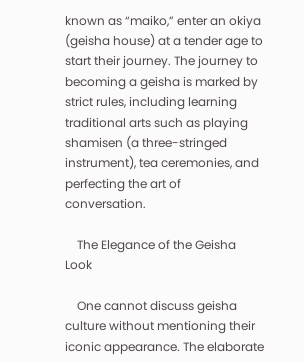known as “maiko,” enter an okiya (geisha house) at a tender age to start their journey. The journey to becoming a geisha is marked by strict rules, including learning traditional arts such as playing shamisen (a three-stringed instrument), tea ceremonies, and perfecting the art of conversation.

    The Elegance of the Geisha Look

    One cannot discuss geisha culture without mentioning their iconic appearance. The elaborate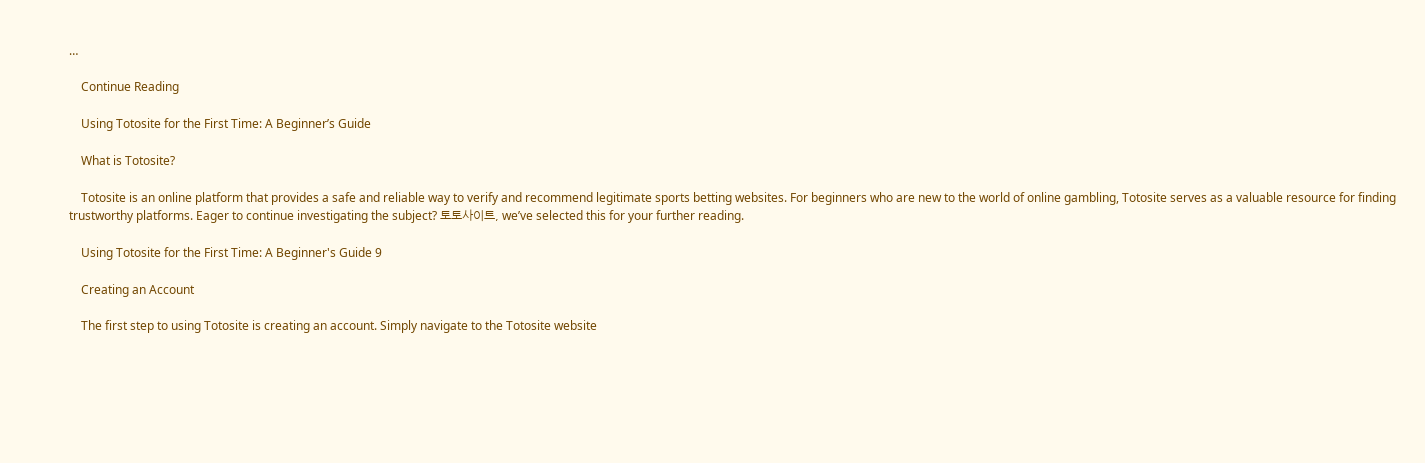…

    Continue Reading

    Using Totosite for the First Time: A Beginner’s Guide

    What is Totosite?

    Totosite is an online platform that provides a safe and reliable way to verify and recommend legitimate sports betting websites. For beginners who are new to the world of online gambling, Totosite serves as a valuable resource for finding trustworthy platforms. Eager to continue investigating the subject? 토토사이트, we’ve selected this for your further reading.

    Using Totosite for the First Time: A Beginner's Guide 9

    Creating an Account

    The first step to using Totosite is creating an account. Simply navigate to the Totosite website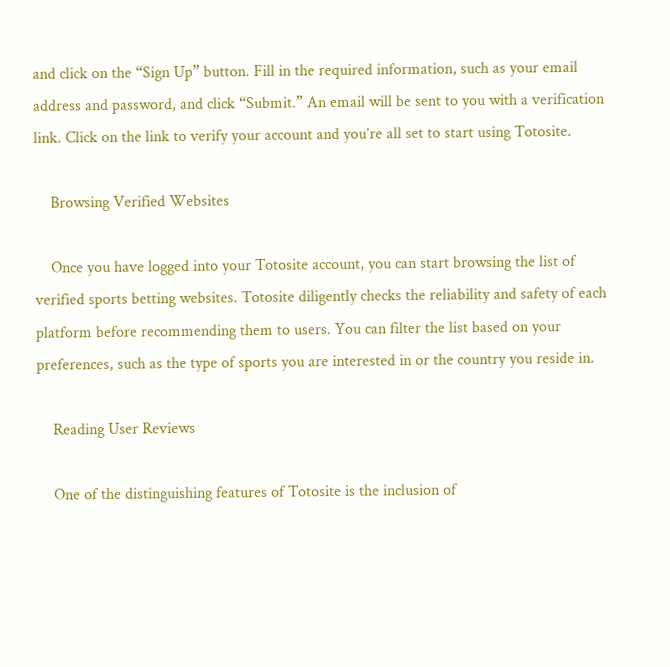and click on the “Sign Up” button. Fill in the required information, such as your email address and password, and click “Submit.” An email will be sent to you with a verification link. Click on the link to verify your account and you’re all set to start using Totosite.

    Browsing Verified Websites

    Once you have logged into your Totosite account, you can start browsing the list of verified sports betting websites. Totosite diligently checks the reliability and safety of each platform before recommending them to users. You can filter the list based on your preferences, such as the type of sports you are interested in or the country you reside in.

    Reading User Reviews

    One of the distinguishing features of Totosite is the inclusion of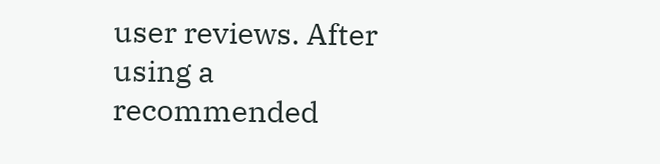user reviews. After using a recommended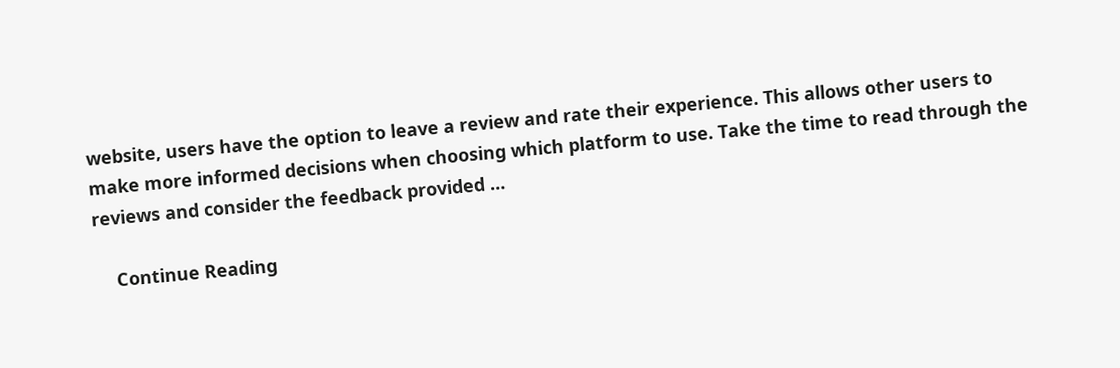website, users have the option to leave a review and rate their experience. This allows other users to make more informed decisions when choosing which platform to use. Take the time to read through the reviews and consider the feedback provided …

    Continue Reading